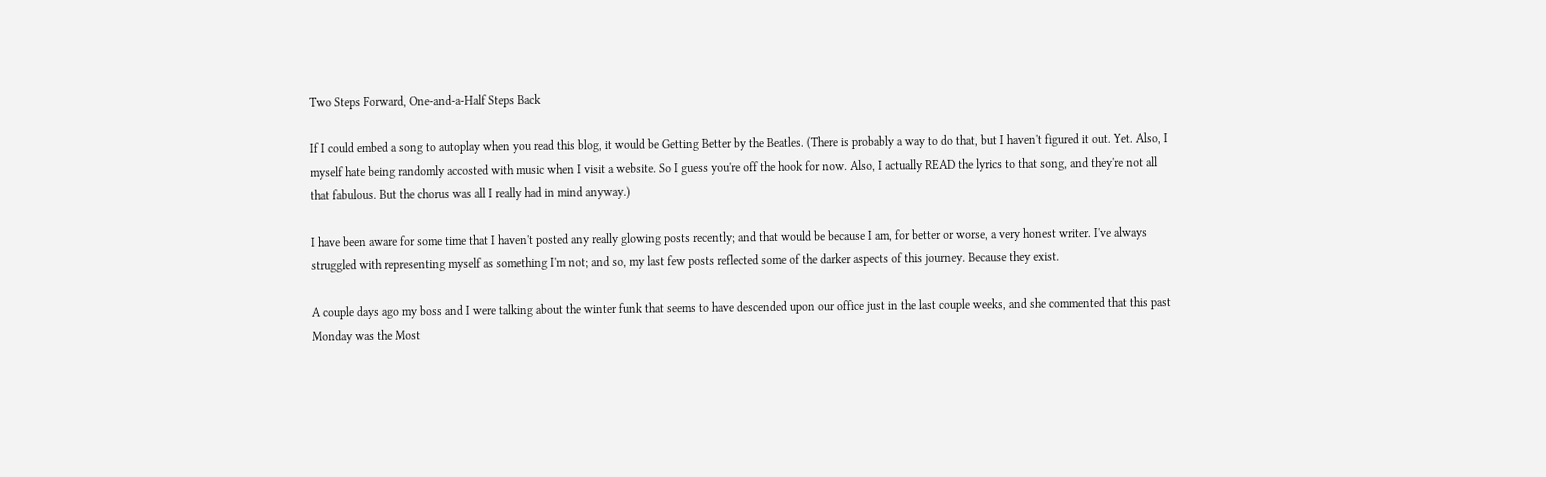Two Steps Forward, One-and-a-Half Steps Back

If I could embed a song to autoplay when you read this blog, it would be Getting Better by the Beatles. (There is probably a way to do that, but I haven't figured it out. Yet. Also, I myself hate being randomly accosted with music when I visit a website. So I guess you're off the hook for now. Also, I actually READ the lyrics to that song, and they're not all that fabulous. But the chorus was all I really had in mind anyway.)

I have been aware for some time that I haven't posted any really glowing posts recently; and that would be because I am, for better or worse, a very honest writer. I've always struggled with representing myself as something I'm not; and so, my last few posts reflected some of the darker aspects of this journey. Because they exist.

A couple days ago my boss and I were talking about the winter funk that seems to have descended upon our office just in the last couple weeks, and she commented that this past Monday was the Most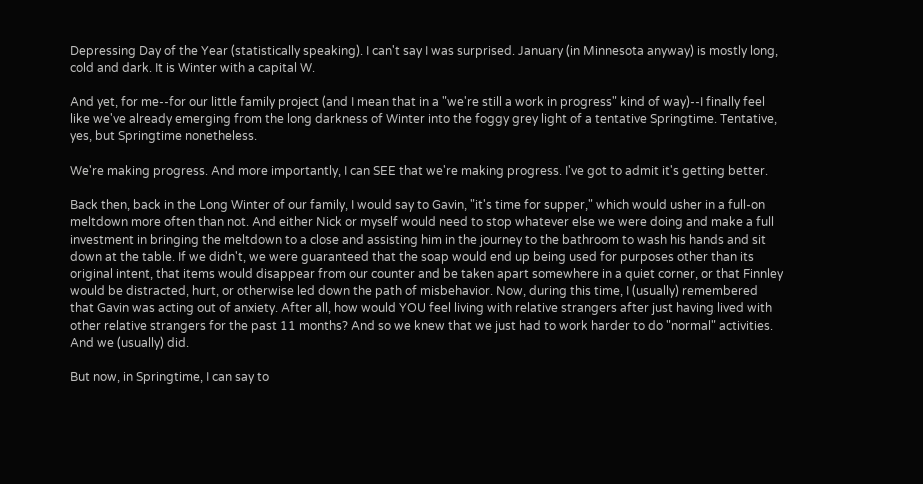Depressing Day of the Year (statistically speaking). I can't say I was surprised. January (in Minnesota anyway) is mostly long, cold and dark. It is Winter with a capital W.

And yet, for me--for our little family project (and I mean that in a "we're still a work in progress" kind of way)--I finally feel like we've already emerging from the long darkness of Winter into the foggy grey light of a tentative Springtime. Tentative, yes, but Springtime nonetheless.

We're making progress. And more importantly, I can SEE that we're making progress. I've got to admit it's getting better.

Back then, back in the Long Winter of our family, I would say to Gavin, "it's time for supper," which would usher in a full-on meltdown more often than not. And either Nick or myself would need to stop whatever else we were doing and make a full investment in bringing the meltdown to a close and assisting him in the journey to the bathroom to wash his hands and sit down at the table. If we didn't, we were guaranteed that the soap would end up being used for purposes other than its original intent, that items would disappear from our counter and be taken apart somewhere in a quiet corner, or that Finnley would be distracted, hurt, or otherwise led down the path of misbehavior. Now, during this time, I (usually) remembered that Gavin was acting out of anxiety. After all, how would YOU feel living with relative strangers after just having lived with other relative strangers for the past 11 months? And so we knew that we just had to work harder to do "normal" activities. And we (usually) did.

But now, in Springtime, I can say to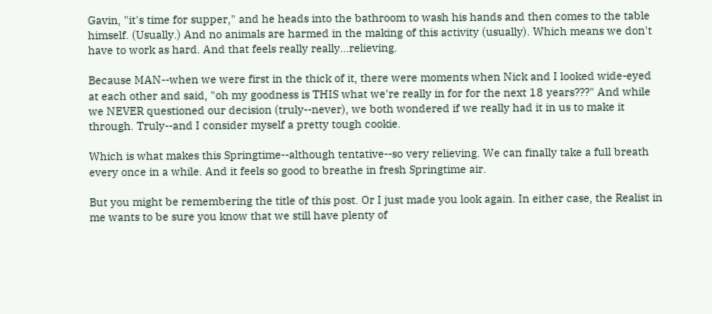Gavin, "it's time for supper," and he heads into the bathroom to wash his hands and then comes to the table himself. (Usually.) And no animals are harmed in the making of this activity (usually). Which means we don't have to work as hard. And that feels really really...relieving.

Because MAN--when we were first in the thick of it, there were moments when Nick and I looked wide-eyed at each other and said, "oh my goodness is THIS what we're really in for for the next 18 years???" And while we NEVER questioned our decision (truly--never), we both wondered if we really had it in us to make it through. Truly--and I consider myself a pretty tough cookie.

Which is what makes this Springtime--although tentative--so very relieving. We can finally take a full breath every once in a while. And it feels so good to breathe in fresh Springtime air.

But you might be remembering the title of this post. Or I just made you look again. In either case, the Realist in me wants to be sure you know that we still have plenty of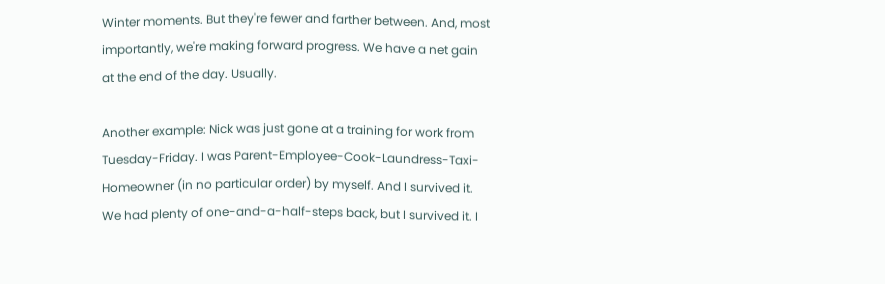Winter moments. But they're fewer and farther between. And, most importantly, we're making forward progress. We have a net gain at the end of the day. Usually.

Another example: Nick was just gone at a training for work from Tuesday-Friday. I was Parent-Employee-Cook-Laundress-Taxi-Homeowner (in no particular order) by myself. And I survived it. We had plenty of one-and-a-half-steps back, but I survived it. I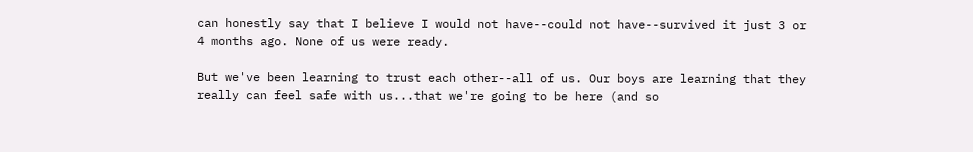can honestly say that I believe I would not have--could not have--survived it just 3 or 4 months ago. None of us were ready.

But we've been learning to trust each other--all of us. Our boys are learning that they really can feel safe with us...that we're going to be here (and so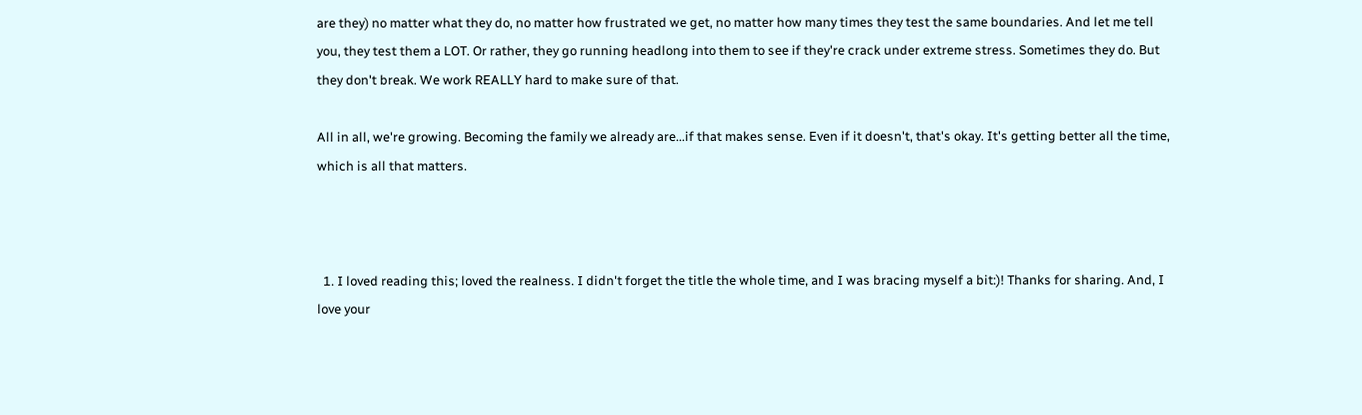are they) no matter what they do, no matter how frustrated we get, no matter how many times they test the same boundaries. And let me tell you, they test them a LOT. Or rather, they go running headlong into them to see if they're crack under extreme stress. Sometimes they do. But they don't break. We work REALLY hard to make sure of that.

All in all, we're growing. Becoming the family we already are...if that makes sense. Even if it doesn't, that's okay. It's getting better all the time, which is all that matters.



  1. I loved reading this; loved the realness. I didn't forget the title the whole time, and I was bracing myself a bit:)! Thanks for sharing. And, I love your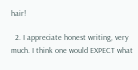hair!

  2. I appreciate honest writing, very much. I think one would EXPECT what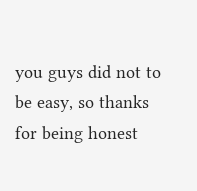you guys did not to be easy, so thanks for being honest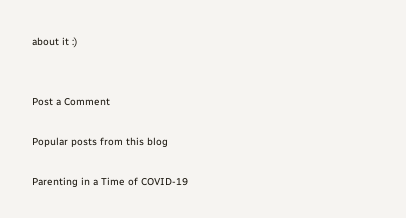about it :)


Post a Comment

Popular posts from this blog

Parenting in a Time of COVID-19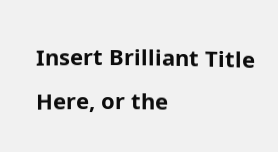Insert Brilliant Title Here, or the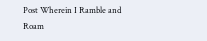Post Wherein I Ramble and Roam